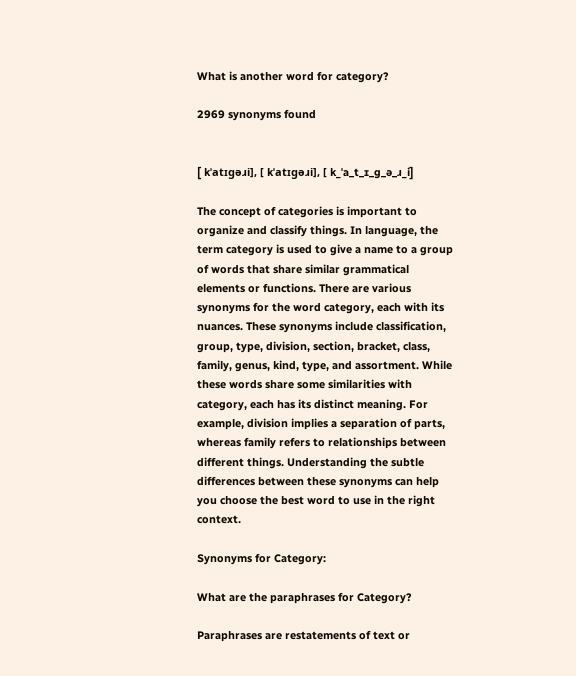What is another word for category?

2969 synonyms found


[ kˈatɪɡəɹi], [ kˈatɪɡəɹi], [ k_ˈa_t_ɪ_ɡ_ə_ɹ_i]

The concept of categories is important to organize and classify things. In language, the term category is used to give a name to a group of words that share similar grammatical elements or functions. There are various synonyms for the word category, each with its nuances. These synonyms include classification, group, type, division, section, bracket, class, family, genus, kind, type, and assortment. While these words share some similarities with category, each has its distinct meaning. For example, division implies a separation of parts, whereas family refers to relationships between different things. Understanding the subtle differences between these synonyms can help you choose the best word to use in the right context.

Synonyms for Category:

What are the paraphrases for Category?

Paraphrases are restatements of text or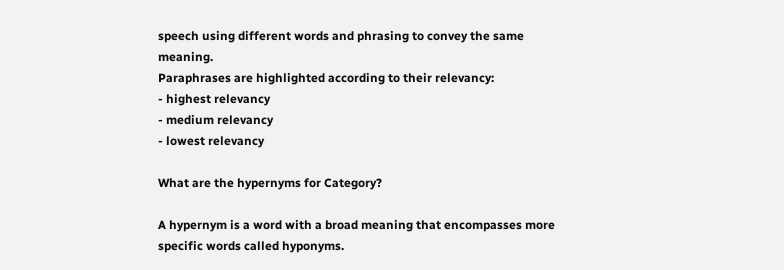speech using different words and phrasing to convey the same meaning.
Paraphrases are highlighted according to their relevancy:
- highest relevancy
- medium relevancy
- lowest relevancy

What are the hypernyms for Category?

A hypernym is a word with a broad meaning that encompasses more specific words called hyponyms.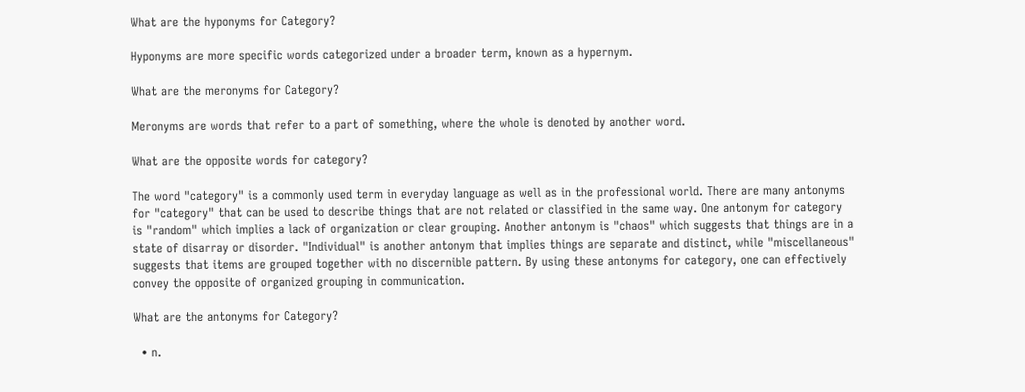What are the hyponyms for Category?

Hyponyms are more specific words categorized under a broader term, known as a hypernym.

What are the meronyms for Category?

Meronyms are words that refer to a part of something, where the whole is denoted by another word.

What are the opposite words for category?

The word "category" is a commonly used term in everyday language as well as in the professional world. There are many antonyms for "category" that can be used to describe things that are not related or classified in the same way. One antonym for category is "random" which implies a lack of organization or clear grouping. Another antonym is "chaos" which suggests that things are in a state of disarray or disorder. "Individual" is another antonym that implies things are separate and distinct, while "miscellaneous" suggests that items are grouped together with no discernible pattern. By using these antonyms for category, one can effectively convey the opposite of organized grouping in communication.

What are the antonyms for Category?

  • n.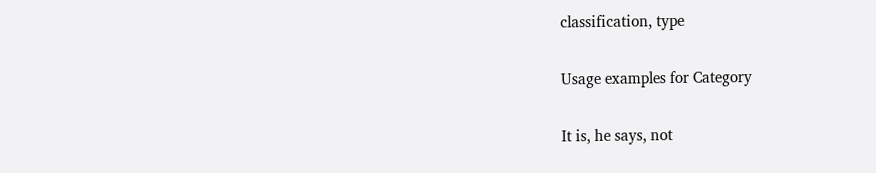classification, type

Usage examples for Category

It is, he says, not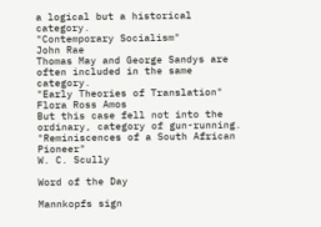a logical but a historical category.
"Contemporary Socialism"
John Rae
Thomas May and George Sandys are often included in the same category.
"Early Theories of Translation"
Flora Ross Amos
But this case fell not into the ordinary, category of gun-running.
"Reminiscences of a South African Pioneer"
W. C. Scully

Word of the Day

Mannkopfs sign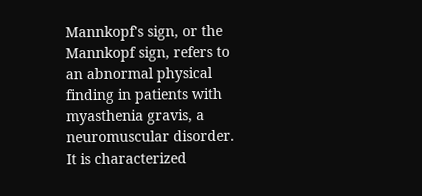Mannkopf's sign, or the Mannkopf sign, refers to an abnormal physical finding in patients with myasthenia gravis, a neuromuscular disorder. It is characterized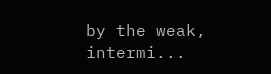by the weak, intermi...